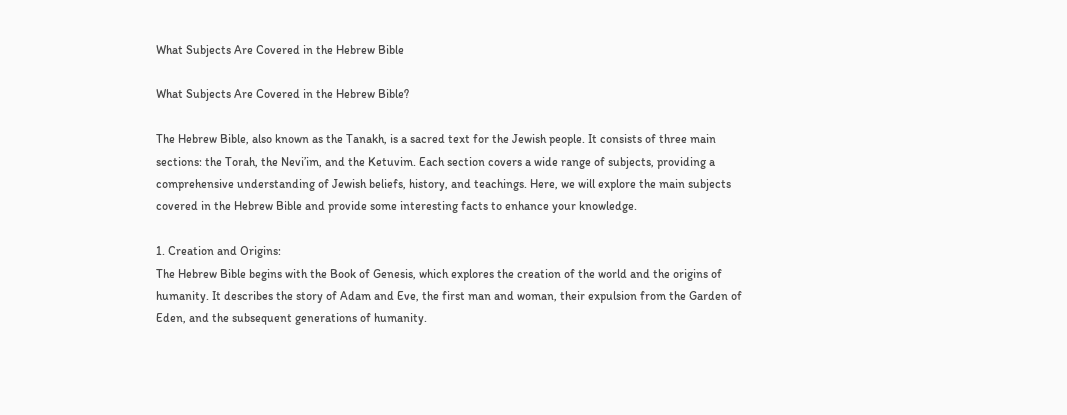What Subjects Are Covered in the Hebrew Bible

What Subjects Are Covered in the Hebrew Bible?

The Hebrew Bible, also known as the Tanakh, is a sacred text for the Jewish people. It consists of three main sections: the Torah, the Nevi’im, and the Ketuvim. Each section covers a wide range of subjects, providing a comprehensive understanding of Jewish beliefs, history, and teachings. Here, we will explore the main subjects covered in the Hebrew Bible and provide some interesting facts to enhance your knowledge.

1. Creation and Origins:
The Hebrew Bible begins with the Book of Genesis, which explores the creation of the world and the origins of humanity. It describes the story of Adam and Eve, the first man and woman, their expulsion from the Garden of Eden, and the subsequent generations of humanity.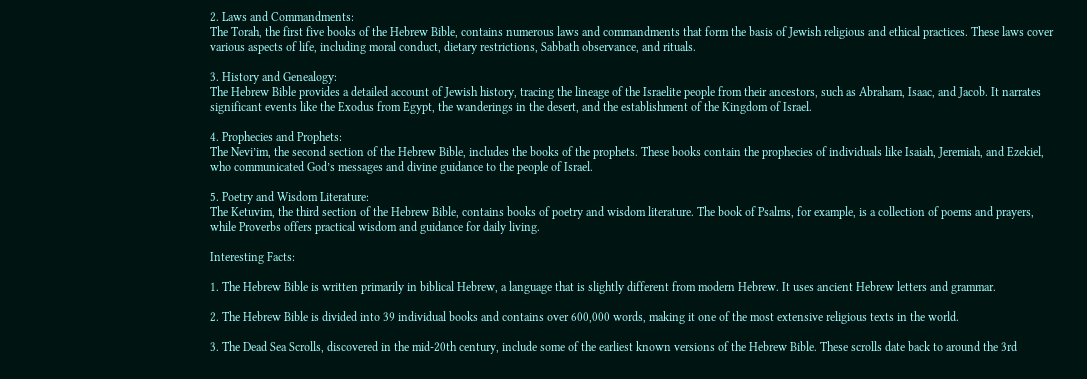2. Laws and Commandments:
The Torah, the first five books of the Hebrew Bible, contains numerous laws and commandments that form the basis of Jewish religious and ethical practices. These laws cover various aspects of life, including moral conduct, dietary restrictions, Sabbath observance, and rituals.

3. History and Genealogy:
The Hebrew Bible provides a detailed account of Jewish history, tracing the lineage of the Israelite people from their ancestors, such as Abraham, Isaac, and Jacob. It narrates significant events like the Exodus from Egypt, the wanderings in the desert, and the establishment of the Kingdom of Israel.

4. Prophecies and Prophets:
The Nevi’im, the second section of the Hebrew Bible, includes the books of the prophets. These books contain the prophecies of individuals like Isaiah, Jeremiah, and Ezekiel, who communicated God’s messages and divine guidance to the people of Israel.

5. Poetry and Wisdom Literature:
The Ketuvim, the third section of the Hebrew Bible, contains books of poetry and wisdom literature. The book of Psalms, for example, is a collection of poems and prayers, while Proverbs offers practical wisdom and guidance for daily living.

Interesting Facts:

1. The Hebrew Bible is written primarily in biblical Hebrew, a language that is slightly different from modern Hebrew. It uses ancient Hebrew letters and grammar.

2. The Hebrew Bible is divided into 39 individual books and contains over 600,000 words, making it one of the most extensive religious texts in the world.

3. The Dead Sea Scrolls, discovered in the mid-20th century, include some of the earliest known versions of the Hebrew Bible. These scrolls date back to around the 3rd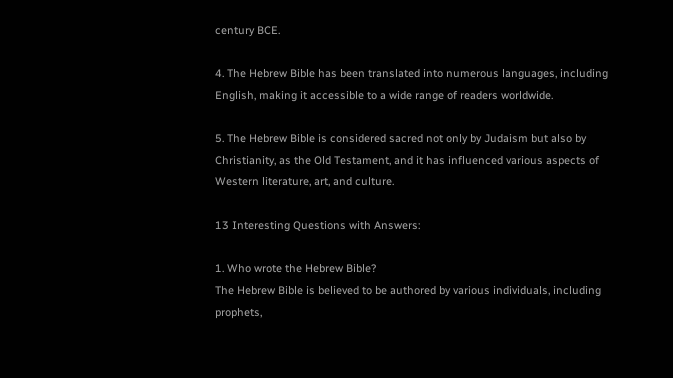century BCE.

4. The Hebrew Bible has been translated into numerous languages, including English, making it accessible to a wide range of readers worldwide.

5. The Hebrew Bible is considered sacred not only by Judaism but also by Christianity, as the Old Testament, and it has influenced various aspects of Western literature, art, and culture.

13 Interesting Questions with Answers:

1. Who wrote the Hebrew Bible?
The Hebrew Bible is believed to be authored by various individuals, including prophets,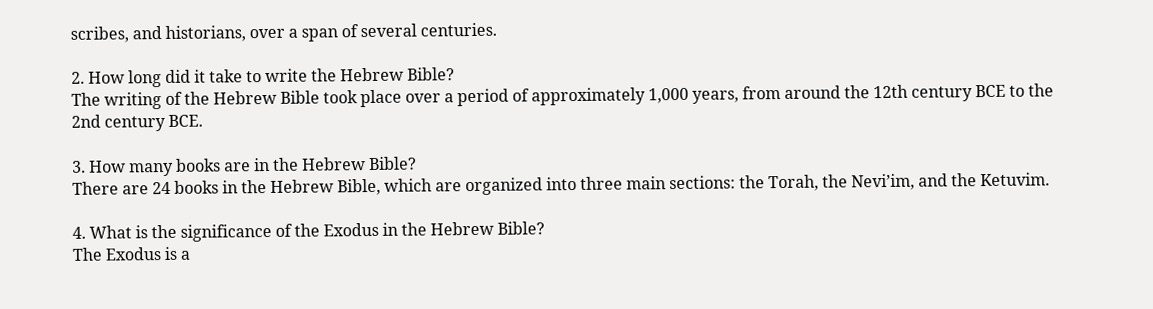scribes, and historians, over a span of several centuries.

2. How long did it take to write the Hebrew Bible?
The writing of the Hebrew Bible took place over a period of approximately 1,000 years, from around the 12th century BCE to the 2nd century BCE.

3. How many books are in the Hebrew Bible?
There are 24 books in the Hebrew Bible, which are organized into three main sections: the Torah, the Nevi’im, and the Ketuvim.

4. What is the significance of the Exodus in the Hebrew Bible?
The Exodus is a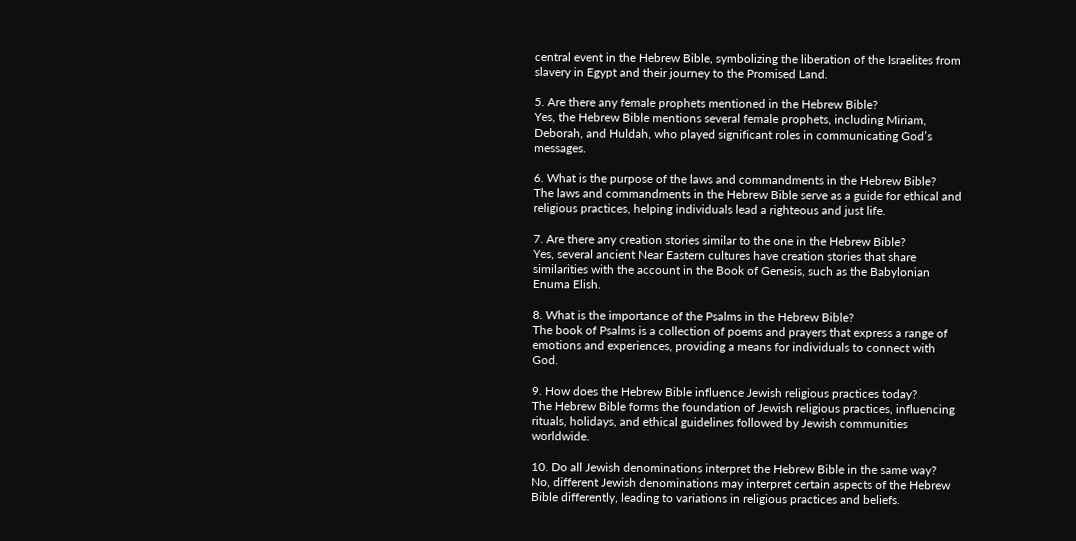central event in the Hebrew Bible, symbolizing the liberation of the Israelites from slavery in Egypt and their journey to the Promised Land.

5. Are there any female prophets mentioned in the Hebrew Bible?
Yes, the Hebrew Bible mentions several female prophets, including Miriam, Deborah, and Huldah, who played significant roles in communicating God’s messages.

6. What is the purpose of the laws and commandments in the Hebrew Bible?
The laws and commandments in the Hebrew Bible serve as a guide for ethical and religious practices, helping individuals lead a righteous and just life.

7. Are there any creation stories similar to the one in the Hebrew Bible?
Yes, several ancient Near Eastern cultures have creation stories that share similarities with the account in the Book of Genesis, such as the Babylonian Enuma Elish.

8. What is the importance of the Psalms in the Hebrew Bible?
The book of Psalms is a collection of poems and prayers that express a range of emotions and experiences, providing a means for individuals to connect with God.

9. How does the Hebrew Bible influence Jewish religious practices today?
The Hebrew Bible forms the foundation of Jewish religious practices, influencing rituals, holidays, and ethical guidelines followed by Jewish communities worldwide.

10. Do all Jewish denominations interpret the Hebrew Bible in the same way?
No, different Jewish denominations may interpret certain aspects of the Hebrew Bible differently, leading to variations in religious practices and beliefs.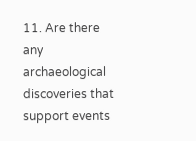11. Are there any archaeological discoveries that support events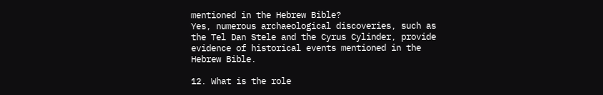mentioned in the Hebrew Bible?
Yes, numerous archaeological discoveries, such as the Tel Dan Stele and the Cyrus Cylinder, provide evidence of historical events mentioned in the Hebrew Bible.

12. What is the role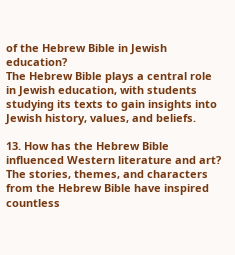of the Hebrew Bible in Jewish education?
The Hebrew Bible plays a central role in Jewish education, with students studying its texts to gain insights into Jewish history, values, and beliefs.

13. How has the Hebrew Bible influenced Western literature and art?
The stories, themes, and characters from the Hebrew Bible have inspired countless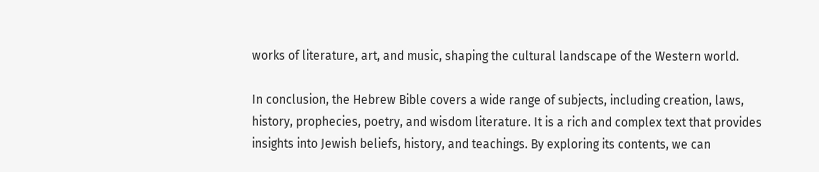works of literature, art, and music, shaping the cultural landscape of the Western world.

In conclusion, the Hebrew Bible covers a wide range of subjects, including creation, laws, history, prophecies, poetry, and wisdom literature. It is a rich and complex text that provides insights into Jewish beliefs, history, and teachings. By exploring its contents, we can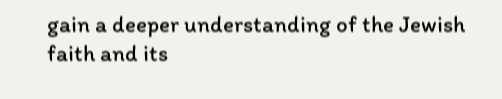gain a deeper understanding of the Jewish faith and its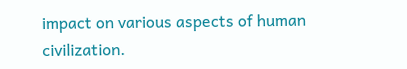impact on various aspects of human civilization.